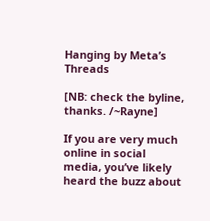Hanging by Meta’s Threads

[NB: check the byline, thanks. /~Rayne]

If you are very much online in social media, you’ve likely heard the buzz about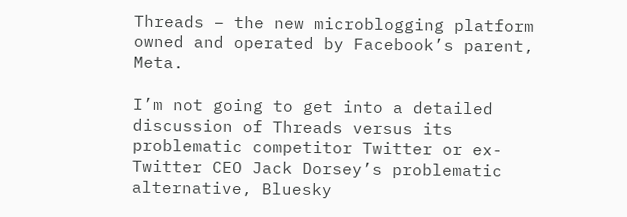Threads – the new microblogging platform owned and operated by Facebook’s parent, Meta.

I’m not going to get into a detailed discussion of Threads versus its problematic competitor Twitter or ex-Twitter CEO Jack Dorsey’s problematic alternative, Bluesky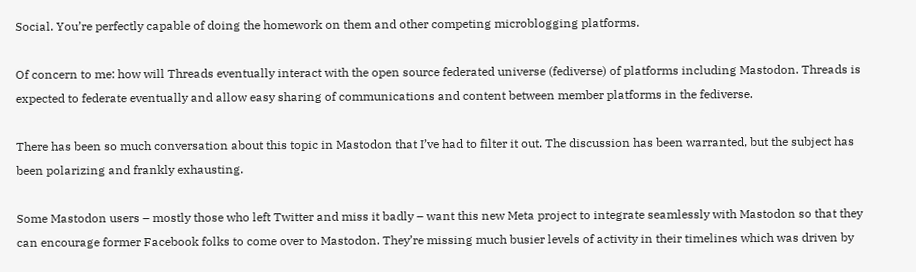Social. You’re perfectly capable of doing the homework on them and other competing microblogging platforms.

Of concern to me: how will Threads eventually interact with the open source federated universe (fediverse) of platforms including Mastodon. Threads is expected to federate eventually and allow easy sharing of communications and content between member platforms in the fediverse.

There has been so much conversation about this topic in Mastodon that I’ve had to filter it out. The discussion has been warranted, but the subject has been polarizing and frankly exhausting.

Some Mastodon users – mostly those who left Twitter and miss it badly – want this new Meta project to integrate seamlessly with Mastodon so that they can encourage former Facebook folks to come over to Mastodon. They’re missing much busier levels of activity in their timelines which was driven by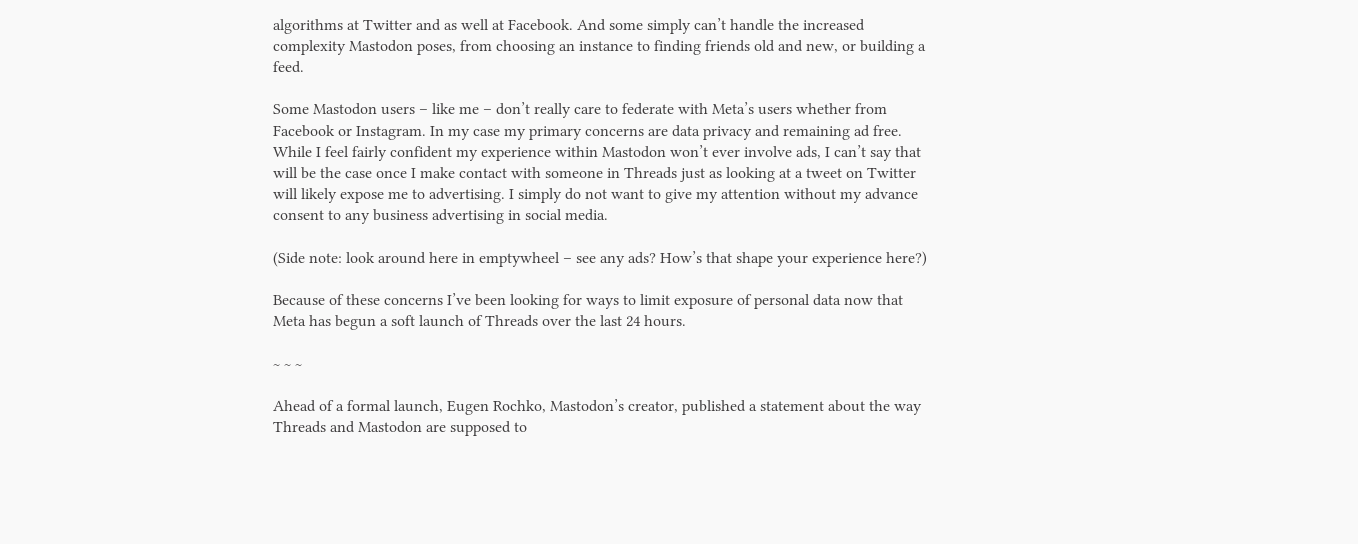algorithms at Twitter and as well at Facebook. And some simply can’t handle the increased complexity Mastodon poses, from choosing an instance to finding friends old and new, or building a feed.

Some Mastodon users – like me – don’t really care to federate with Meta’s users whether from Facebook or Instagram. In my case my primary concerns are data privacy and remaining ad free. While I feel fairly confident my experience within Mastodon won’t ever involve ads, I can’t say that will be the case once I make contact with someone in Threads just as looking at a tweet on Twitter will likely expose me to advertising. I simply do not want to give my attention without my advance consent to any business advertising in social media.

(Side note: look around here in emptywheel – see any ads? How’s that shape your experience here?)

Because of these concerns I’ve been looking for ways to limit exposure of personal data now that Meta has begun a soft launch of Threads over the last 24 hours.

~ ~ ~

Ahead of a formal launch, Eugen Rochko, Mastodon’s creator, published a statement about the way Threads and Mastodon are supposed to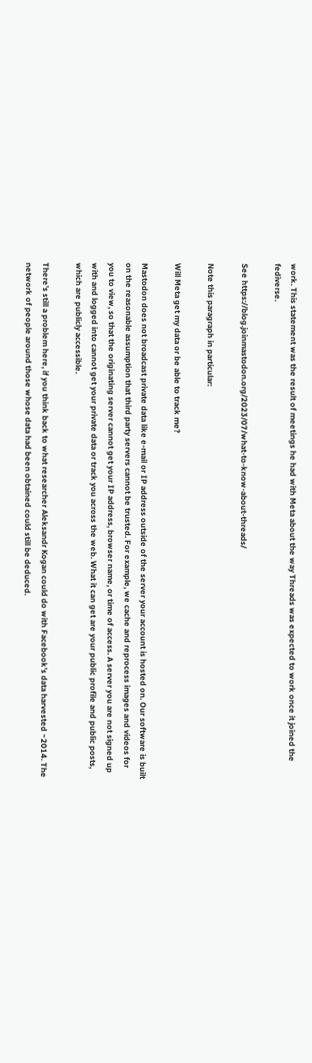work. This statement was the result of meetings he had with Meta about the way Threads was expected to work once it joined the fediverse.

See https://blog.joinmastodon.org/2023/07/what-to-know-about-threads/

Note this paragraph in particular:

Will Meta get my data or be able to track me?

Mastodon does not broadcast private data like e-mail or IP address outside of the server your account is hosted on. Our software is built on the reasonable assumption that third party servers cannot be trusted. For example, we cache and reprocess images and videos for you to view, so that the originating server cannot get your IP address, browser name, or time of access. A server you are not signed up with and logged into cannot get your private data or track you across the web. What it can get are your public profile and public posts, which are publicly accessible.

There’s still a problem here, if you think back to what researcher Aleksandr Kogan could do with Facebook’s data harvested ~2014. The network of people around those whose data had been obtained could still be deduced.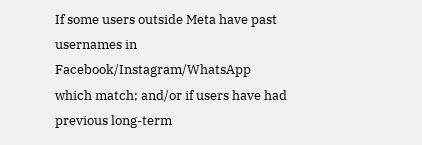If some users outside Meta have past usernames in Facebook/Instagram/WhatsApp which match; and/or if users have had previous long-term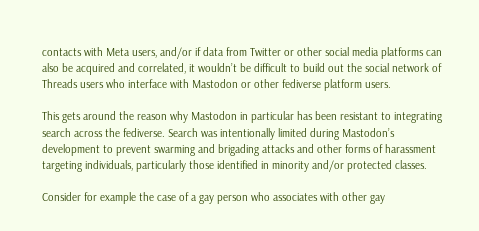contacts with Meta users, and/or if data from Twitter or other social media platforms can also be acquired and correlated, it wouldn’t be difficult to build out the social network of Threads users who interface with Mastodon or other fediverse platform users.

This gets around the reason why Mastodon in particular has been resistant to integrating search across the fediverse. Search was intentionally limited during Mastodon’s development to prevent swarming and brigading attacks and other forms of harassment targeting individuals, particularly those identified in minority and/or protected classes.

Consider for example the case of a gay person who associates with other gay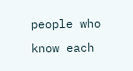people who know each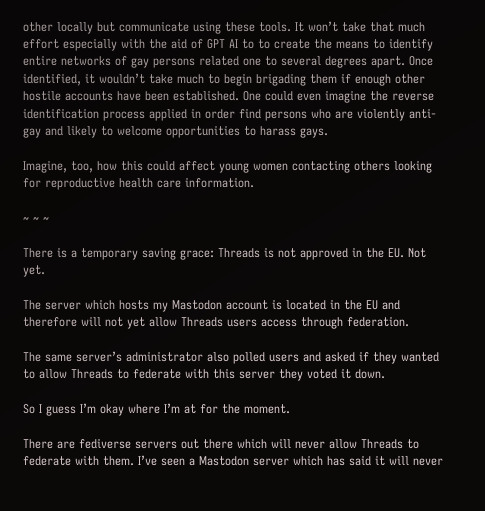other locally but communicate using these tools. It won’t take that much effort especially with the aid of GPT AI to to create the means to identify entire networks of gay persons related one to several degrees apart. Once identified, it wouldn’t take much to begin brigading them if enough other hostile accounts have been established. One could even imagine the reverse identification process applied in order find persons who are violently anti-gay and likely to welcome opportunities to harass gays.

Imagine, too, how this could affect young women contacting others looking for reproductive health care information.

~ ~ ~

There is a temporary saving grace: Threads is not approved in the EU. Not yet.

The server which hosts my Mastodon account is located in the EU and therefore will not yet allow Threads users access through federation.

The same server’s administrator also polled users and asked if they wanted to allow Threads to federate with this server they voted it down.

So I guess I’m okay where I’m at for the moment.

There are fediverse servers out there which will never allow Threads to federate with them. I’ve seen a Mastodon server which has said it will never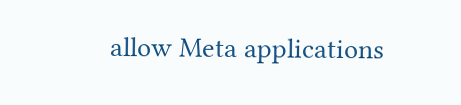allow Meta applications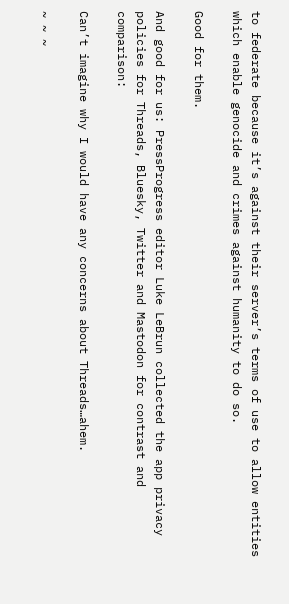to federate because it’s against their server’s terms of use to allow entities which enable genocide and crimes against humanity to do so.

Good for them.

And good for us: PressProgress editor Luke LeBrun collected the app privacy policies for Threads, Bluesky, Twitter and Mastodon for contrast and comparison:

Can’t imagine why I would have any concerns about Threads…ahem.

~ ~ ~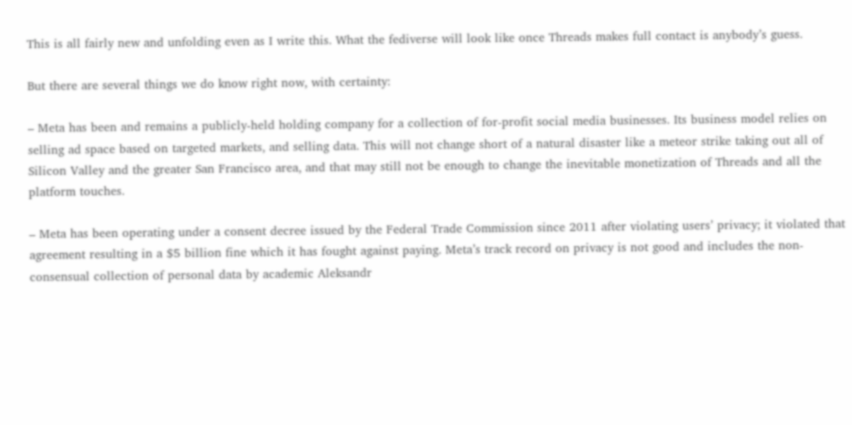This is all fairly new and unfolding even as I write this. What the fediverse will look like once Threads makes full contact is anybody’s guess.

But there are several things we do know right now, with certainty:

– Meta has been and remains a publicly-held holding company for a collection of for-profit social media businesses. Its business model relies on selling ad space based on targeted markets, and selling data. This will not change short of a natural disaster like a meteor strike taking out all of Silicon Valley and the greater San Francisco area, and that may still not be enough to change the inevitable monetization of Threads and all the platform touches.

– Meta has been operating under a consent decree issued by the Federal Trade Commission since 2011 after violating users’ privacy; it violated that agreement resulting in a $5 billion fine which it has fought against paying. Meta’s track record on privacy is not good and includes the non-consensual collection of personal data by academic Aleksandr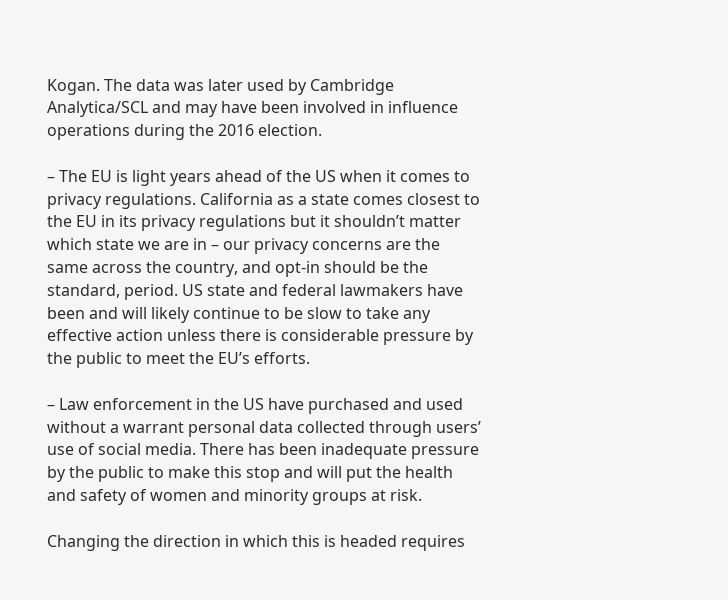Kogan. The data was later used by Cambridge Analytica/SCL and may have been involved in influence operations during the 2016 election.

– The EU is light years ahead of the US when it comes to privacy regulations. California as a state comes closest to the EU in its privacy regulations but it shouldn’t matter which state we are in – our privacy concerns are the same across the country, and opt-in should be the standard, period. US state and federal lawmakers have been and will likely continue to be slow to take any effective action unless there is considerable pressure by the public to meet the EU’s efforts.

– Law enforcement in the US have purchased and used without a warrant personal data collected through users’ use of social media. There has been inadequate pressure by the public to make this stop and will put the health and safety of women and minority groups at risk.

Changing the direction in which this is headed requires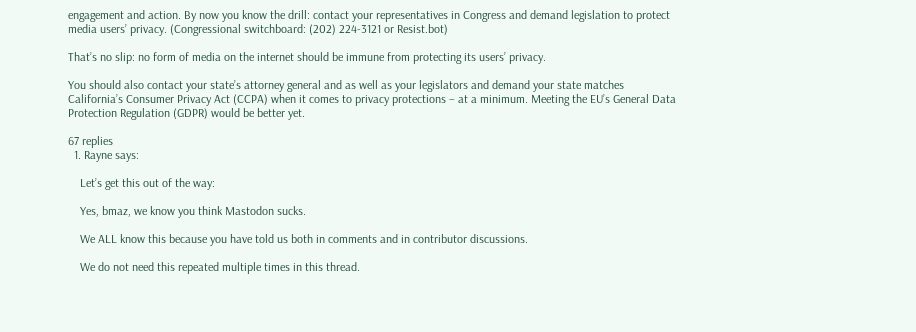engagement and action. By now you know the drill: contact your representatives in Congress and demand legislation to protect media users’ privacy. (Congressional switchboard: (202) 224-3121 or Resist.bot)

That’s no slip: no form of media on the internet should be immune from protecting its users’ privacy.

You should also contact your state’s attorney general and as well as your legislators and demand your state matches California’s Consumer Privacy Act (CCPA) when it comes to privacy protections – at a minimum. Meeting the EU’s General Data Protection Regulation (GDPR) would be better yet.

67 replies
  1. Rayne says:

    Let’s get this out of the way:

    Yes, bmaz, we know you think Mastodon sucks.

    We ALL know this because you have told us both in comments and in contributor discussions.

    We do not need this repeated multiple times in this thread.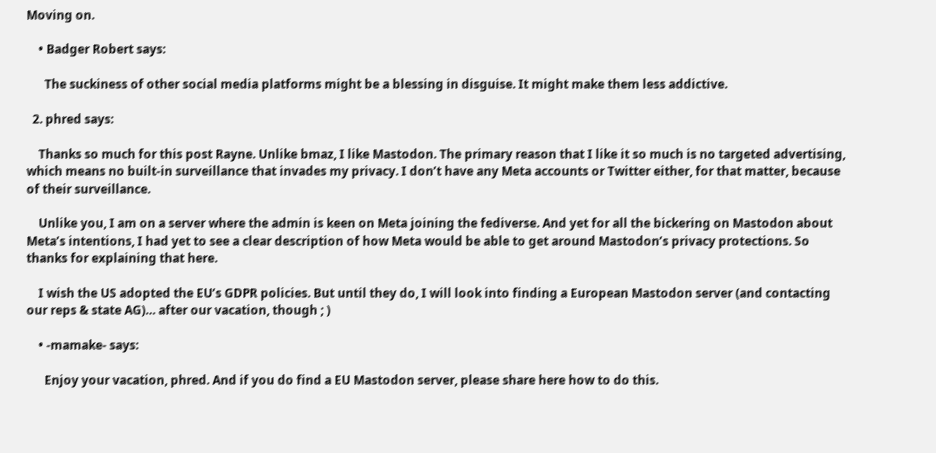Moving on.

    • Badger Robert says:

      The suckiness of other social media platforms might be a blessing in disguise. It might make them less addictive.

  2. phred says:

    Thanks so much for this post Rayne. Unlike bmaz, I like Mastodon. The primary reason that I like it so much is no targeted advertising, which means no built-in surveillance that invades my privacy. I don’t have any Meta accounts or Twitter either, for that matter, because of their surveillance.

    Unlike you, I am on a server where the admin is keen on Meta joining the fediverse. And yet for all the bickering on Mastodon about Meta’s intentions, I had yet to see a clear description of how Meta would be able to get around Mastodon’s privacy protections. So thanks for explaining that here.

    I wish the US adopted the EU’s GDPR policies. But until they do, I will look into finding a European Mastodon server (and contacting our reps & state AG)… after our vacation, though ; )

    • -mamake- says:

      Enjoy your vacation, phred. And if you do find a EU Mastodon server, please share here how to do this.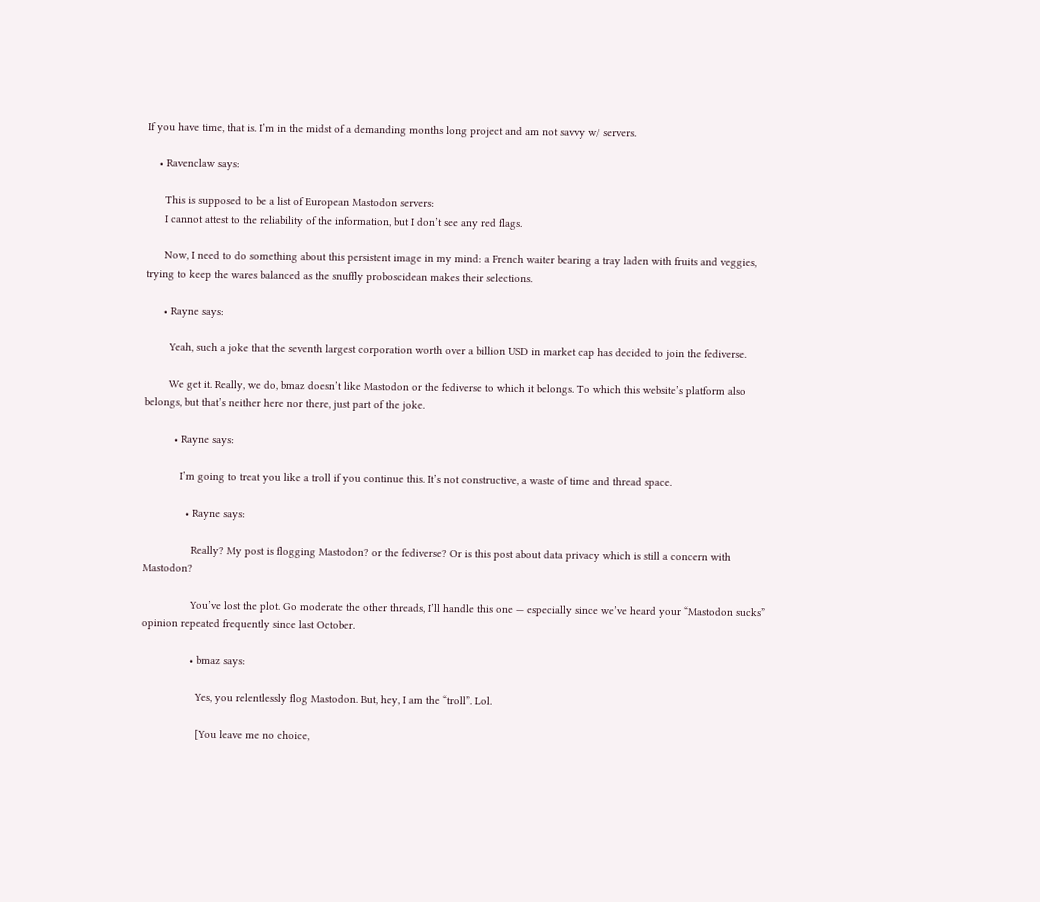If you have time, that is. I’m in the midst of a demanding months long project and am not savvy w/ servers.

    • Ravenclaw says:

      This is supposed to be a list of European Mastodon servers:
      I cannot attest to the reliability of the information, but I don’t see any red flags.

      Now, I need to do something about this persistent image in my mind: a French waiter bearing a tray laden with fruits and veggies, trying to keep the wares balanced as the snuffly proboscidean makes their selections.

      • Rayne says:

        Yeah, such a joke that the seventh largest corporation worth over a billion USD in market cap has decided to join the fediverse.

        We get it. Really, we do, bmaz doesn’t like Mastodon or the fediverse to which it belongs. To which this website’s platform also belongs, but that’s neither here nor there, just part of the joke.

          • Rayne says:

            I’m going to treat you like a troll if you continue this. It’s not constructive, a waste of time and thread space.

              • Rayne says:

                Really? My post is flogging Mastodon? or the fediverse? Or is this post about data privacy which is still a concern with Mastodon?

                You’ve lost the plot. Go moderate the other threads, I’ll handle this one — especially since we’ve heard your “Mastodon sucks” opinion repeated frequently since last October.

                • bmaz says:

                  Yes, you relentlessly flog Mastodon. But, hey, I am the “troll”. Lol.

                  [You leave me no choice,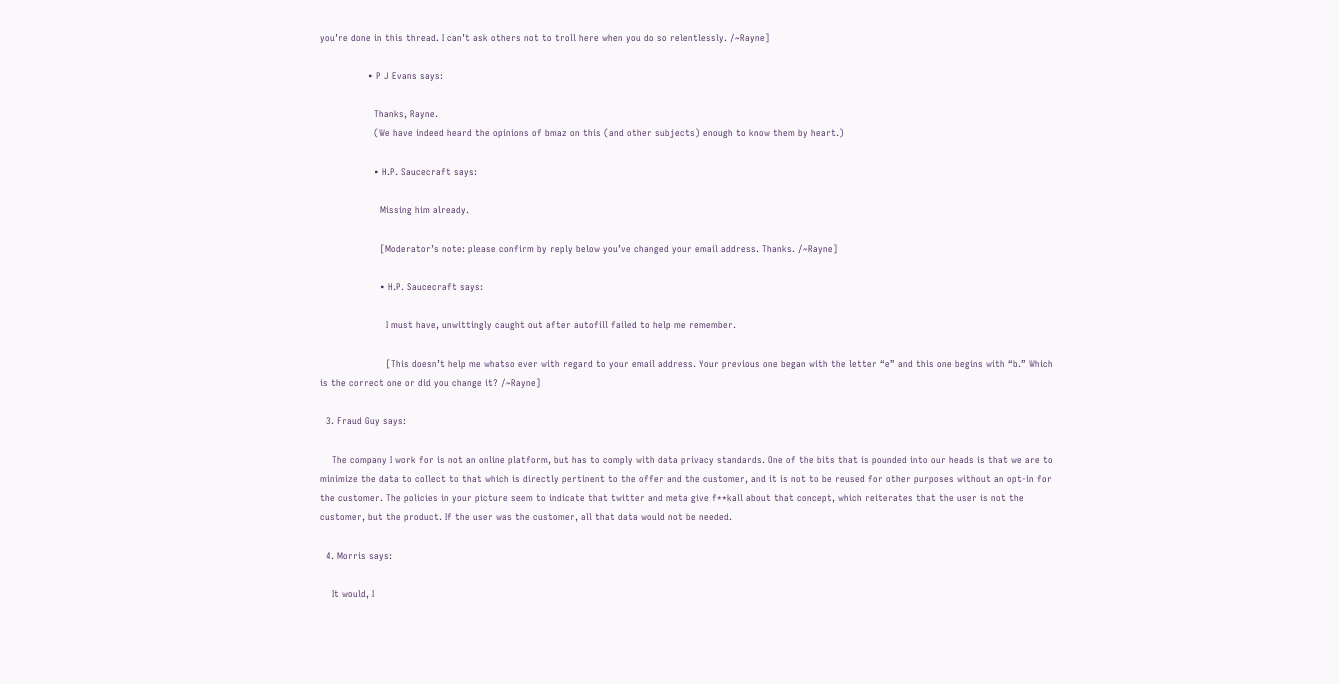you’re done in this thread. I can’t ask others not to troll here when you do so relentlessly. /~Rayne]

                • P J Evans says:

                  Thanks, Rayne.
                  (We have indeed heard the opinions of bmaz on this (and other subjects) enough to know them by heart.)

                  • H.P. Saucecraft says:

                    Missing him already.

                    [Moderator’s note: please confirm by reply below you’ve changed your email address. Thanks. /~Rayne]

                    • H.P. Saucecraft says:

                      I must have, unwittingly caught out after autofill failed to help me remember.

                      [This doesn’t help me whatso ever with regard to your email address. Your previous one began with the letter “e” and this one begins with “b.” Which is the correct one or did you change it? /~Rayne]

  3. Fraud Guy says:

    The company I work for is not an online platform, but has to comply with data privacy standards. One of the bits that is pounded into our heads is that we are to minimize the data to collect to that which is directly pertinent to the offer and the customer, and it is not to be reused for other purposes without an opt-in for the customer. The policies in your picture seem to indicate that twitter and meta give f**kall about that concept, which reiterates that the user is not the customer, but the product. If the user was the customer, all that data would not be needed.

  4. Morris says:

    It would, I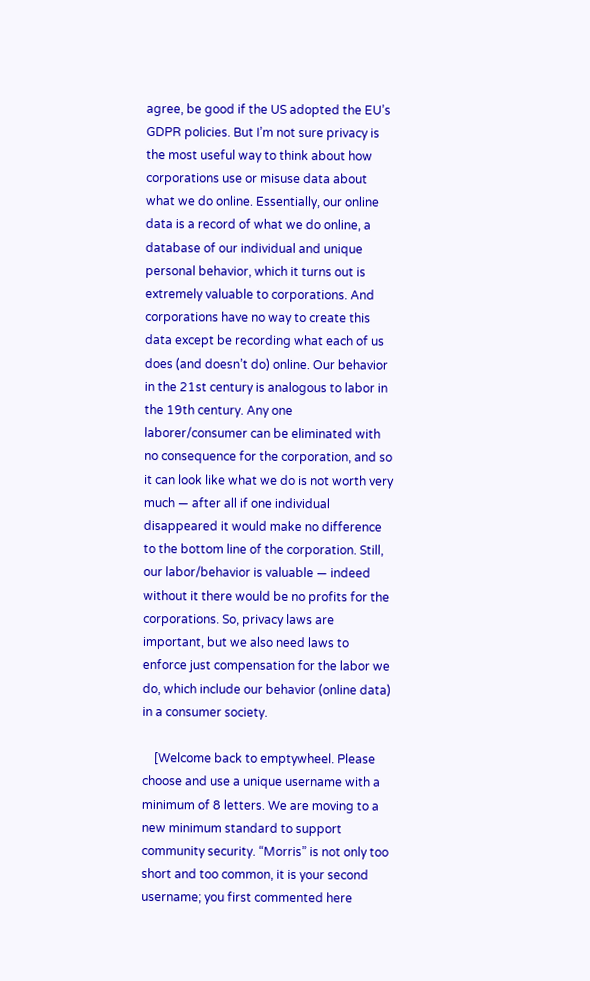agree, be good if the US adopted the EU’s GDPR policies. But I’m not sure privacy is the most useful way to think about how corporations use or misuse data about what we do online. Essentially, our online data is a record of what we do online, a database of our individual and unique personal behavior, which it turns out is extremely valuable to corporations. And corporations have no way to create this data except be recording what each of us does (and doesn’t do) online. Our behavior in the 21st century is analogous to labor in the 19th century. Any one laborer/consumer can be eliminated with no consequence for the corporation, and so it can look like what we do is not worth very much — after all if one individual disappeared it would make no difference to the bottom line of the corporation. Still, our labor/behavior is valuable — indeed without it there would be no profits for the corporations. So, privacy laws are important, but we also need laws to enforce just compensation for the labor we do, which include our behavior (online data) in a consumer society.

    [Welcome back to emptywheel. Please choose and use a unique username with a minimum of 8 letters. We are moving to a new minimum standard to support community security. “Morris” is not only too short and too common, it is your second username; you first commented here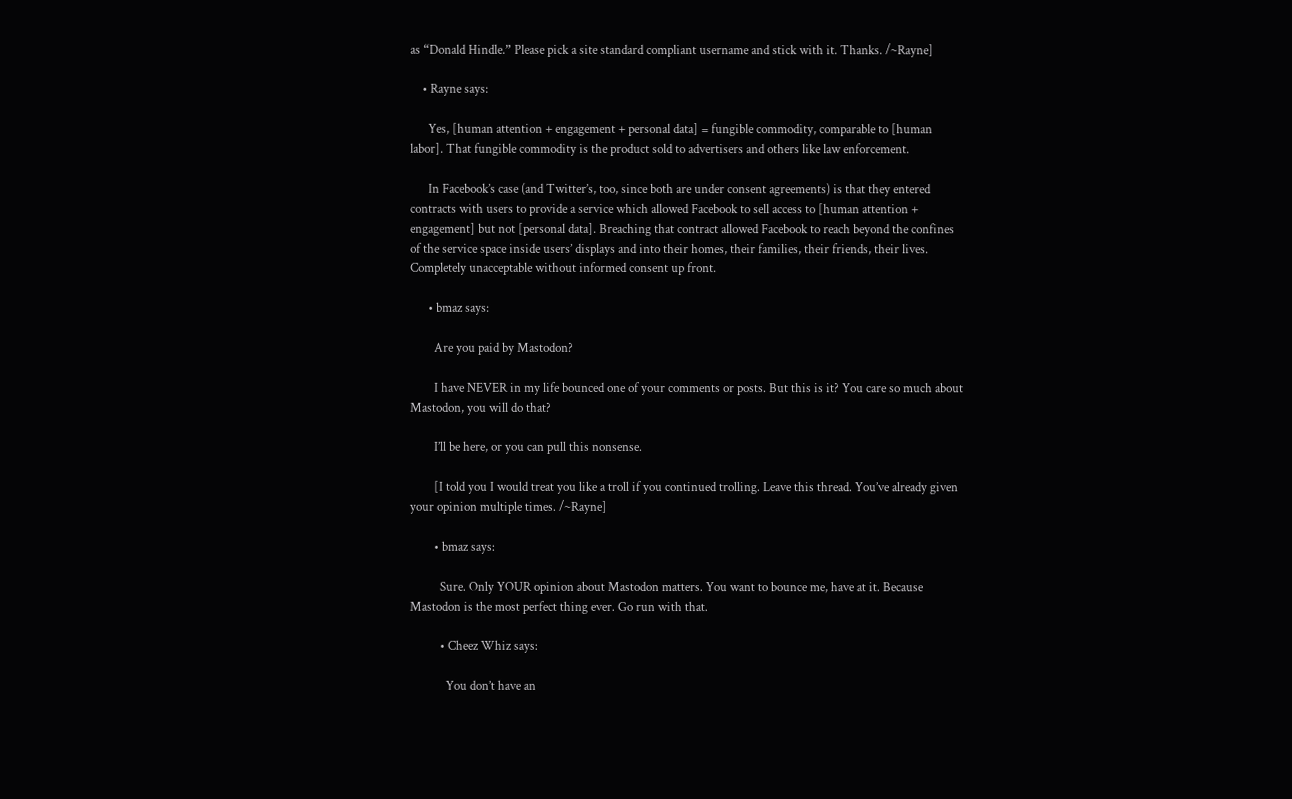as “Donald Hindle.” Please pick a site standard compliant username and stick with it. Thanks. /~Rayne]

    • Rayne says:

      Yes, [human attention + engagement + personal data] = fungible commodity, comparable to [human labor]. That fungible commodity is the product sold to advertisers and others like law enforcement.

      In Facebook’s case (and Twitter’s, too, since both are under consent agreements) is that they entered contracts with users to provide a service which allowed Facebook to sell access to [human attention + engagement] but not [personal data]. Breaching that contract allowed Facebook to reach beyond the confines of the service space inside users’ displays and into their homes, their families, their friends, their lives. Completely unacceptable without informed consent up front.

      • bmaz says:

        Are you paid by Mastodon?

        I have NEVER in my life bounced one of your comments or posts. But this is it? You care so much about Mastodon, you will do that?

        I’ll be here, or you can pull this nonsense.

        [I told you I would treat you like a troll if you continued trolling. Leave this thread. You’ve already given your opinion multiple times. /~Rayne]

        • bmaz says:

          Sure. Only YOUR opinion about Mastodon matters. You want to bounce me, have at it. Because Mastodon is the most perfect thing ever. Go run with that.

          • Cheez Whiz says:

            You don’t have an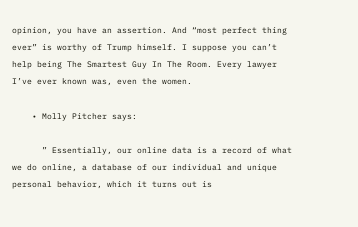opinion, you have an assertion. And “most perfect thing ever” is worthy of Trump himself. I suppose you can’t help being The Smartest Guy In The Room. Every lawyer I’ve ever known was, even the women.

    • Molly Pitcher says:

      ” Essentially, our online data is a record of what we do online, a database of our individual and unique personal behavior, which it turns out is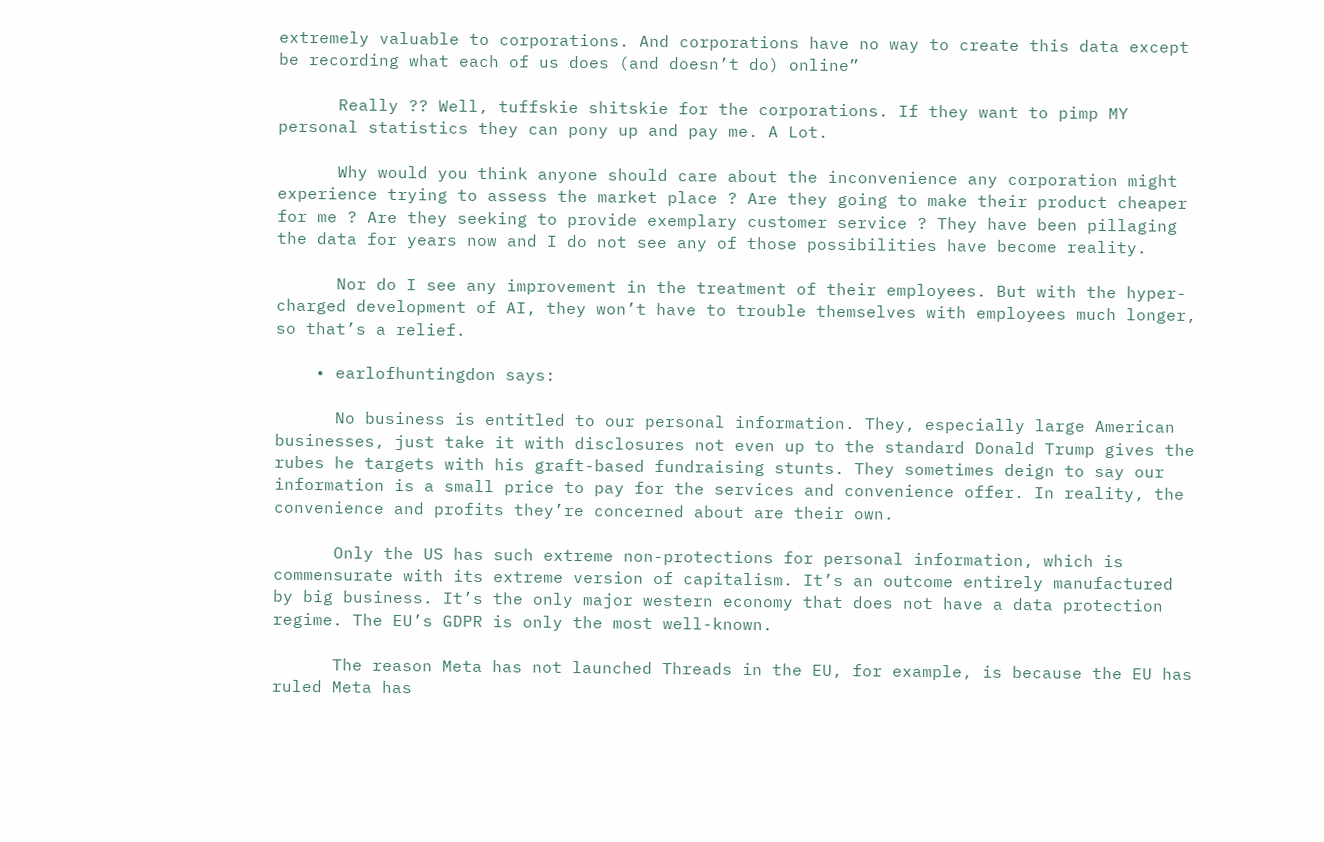extremely valuable to corporations. And corporations have no way to create this data except be recording what each of us does (and doesn’t do) online”

      Really ?? Well, tuffskie shitskie for the corporations. If they want to pimp MY personal statistics they can pony up and pay me. A Lot.

      Why would you think anyone should care about the inconvenience any corporation might experience trying to assess the market place ? Are they going to make their product cheaper for me ? Are they seeking to provide exemplary customer service ? They have been pillaging the data for years now and I do not see any of those possibilities have become reality.

      Nor do I see any improvement in the treatment of their employees. But with the hyper-charged development of AI, they won’t have to trouble themselves with employees much longer, so that’s a relief.

    • earlofhuntingdon says:

      No business is entitled to our personal information. They, especially large American businesses, just take it with disclosures not even up to the standard Donald Trump gives the rubes he targets with his graft-based fundraising stunts. They sometimes deign to say our information is a small price to pay for the services and convenience offer. In reality, the convenience and profits they’re concerned about are their own.

      Only the US has such extreme non-protections for personal information, which is commensurate with its extreme version of capitalism. It’s an outcome entirely manufactured by big business. It’s the only major western economy that does not have a data protection regime. The EU’s GDPR is only the most well-known.

      The reason Meta has not launched Threads in the EU, for example, is because the EU has ruled Meta has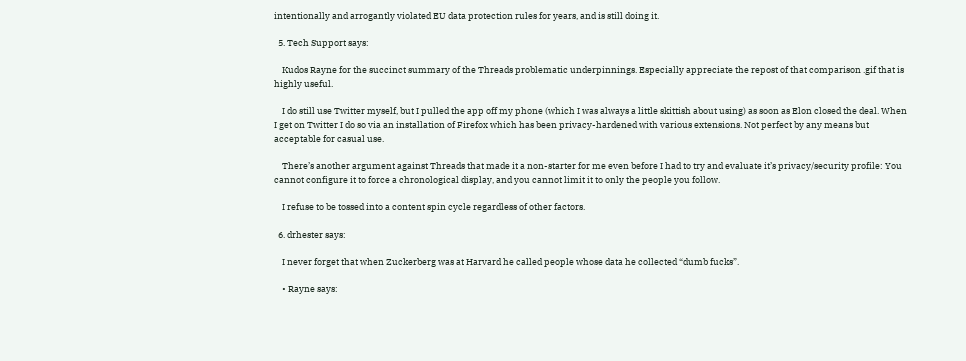intentionally and arrogantly violated EU data protection rules for years, and is still doing it.

  5. Tech Support says:

    Kudos Rayne for the succinct summary of the Threads problematic underpinnings. Especially appreciate the repost of that comparison .gif that is highly useful.

    I do still use Twitter myself, but I pulled the app off my phone (which I was always a little skittish about using) as soon as Elon closed the deal. When I get on Twitter I do so via an installation of Firefox which has been privacy-hardened with various extensions. Not perfect by any means but acceptable for casual use.

    There’s another argument against Threads that made it a non-starter for me even before I had to try and evaluate it’s privacy/security profile: You cannot configure it to force a chronological display, and you cannot limit it to only the people you follow.

    I refuse to be tossed into a content spin cycle regardless of other factors.

  6. drhester says:

    I never forget that when Zuckerberg was at Harvard he called people whose data he collected “dumb fucks”.

    • Rayne says: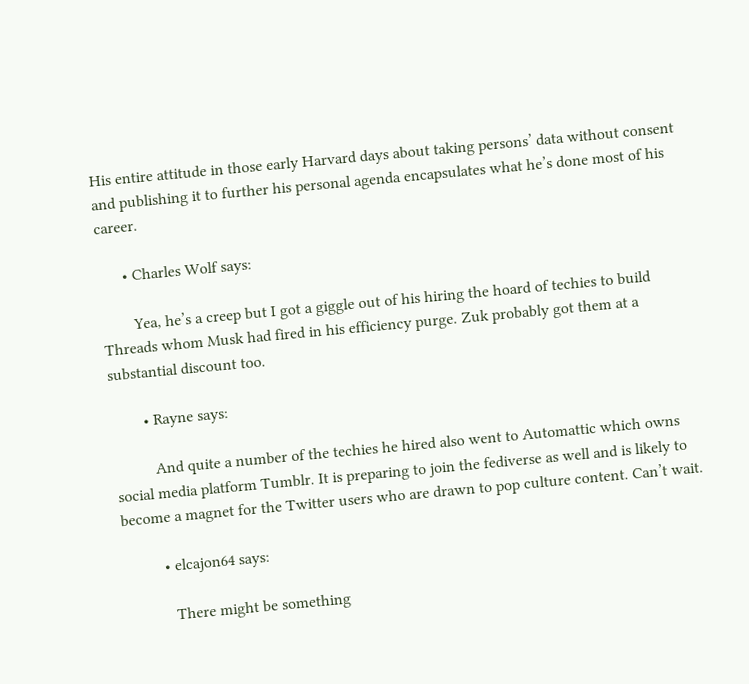His entire attitude in those early Harvard days about taking persons’ data without consent and publishing it to further his personal agenda encapsulates what he’s done most of his career.

      • Charles Wolf says:

        Yea, he’s a creep but I got a giggle out of his hiring the hoard of techies to build Threads whom Musk had fired in his efficiency purge. Zuk probably got them at a substantial discount too.

        • Rayne says:

          And quite a number of the techies he hired also went to Automattic which owns social media platform Tumblr. It is preparing to join the fediverse as well and is likely to become a magnet for the Twitter users who are drawn to pop culture content. Can’t wait.

          • elcajon64 says:

            There might be something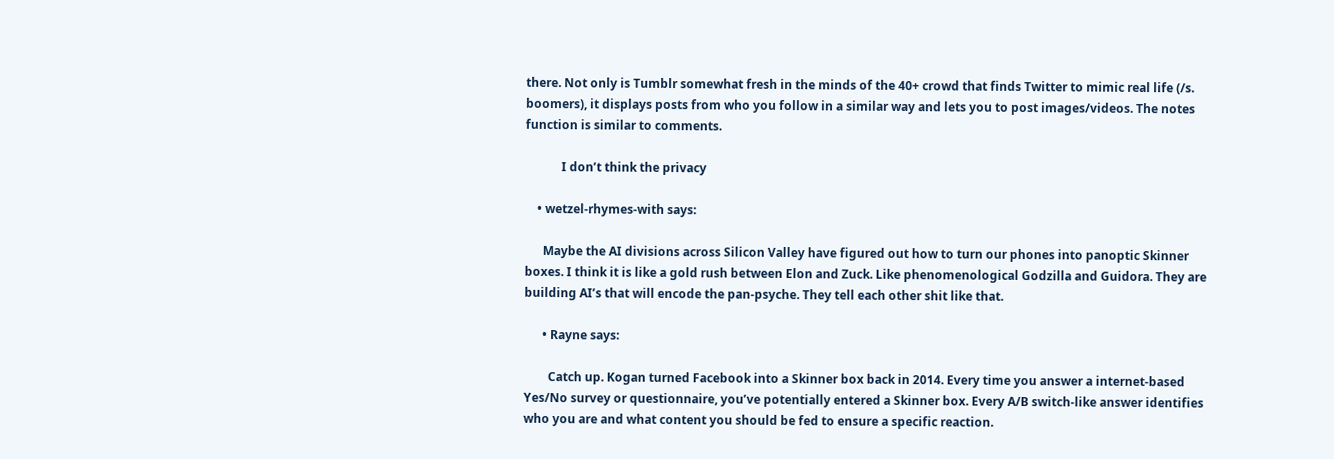there. Not only is Tumblr somewhat fresh in the minds of the 40+ crowd that finds Twitter to mimic real life (/s. boomers), it displays posts from who you follow in a similar way and lets you to post images/videos. The notes function is similar to comments.

            I don’t think the privacy

    • wetzel-rhymes-with says:

      Maybe the AI divisions across Silicon Valley have figured out how to turn our phones into panoptic Skinner boxes. I think it is like a gold rush between Elon and Zuck. Like phenomenological Godzilla and Guidora. They are building AI’s that will encode the pan-psyche. They tell each other shit like that.

      • Rayne says:

        Catch up. Kogan turned Facebook into a Skinner box back in 2014. Every time you answer a internet-based Yes/No survey or questionnaire, you’ve potentially entered a Skinner box. Every A/B switch-like answer identifies who you are and what content you should be fed to ensure a specific reaction.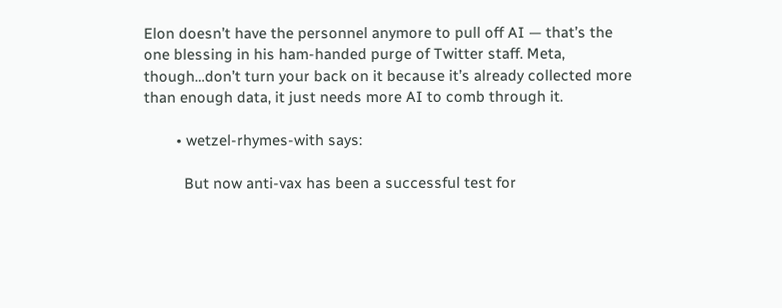Elon doesn’t have the personnel anymore to pull off AI — that’s the one blessing in his ham-handed purge of Twitter staff. Meta, though…don’t turn your back on it because it’s already collected more than enough data, it just needs more AI to comb through it.

        • wetzel-rhymes-with says:

          But now anti-vax has been a successful test for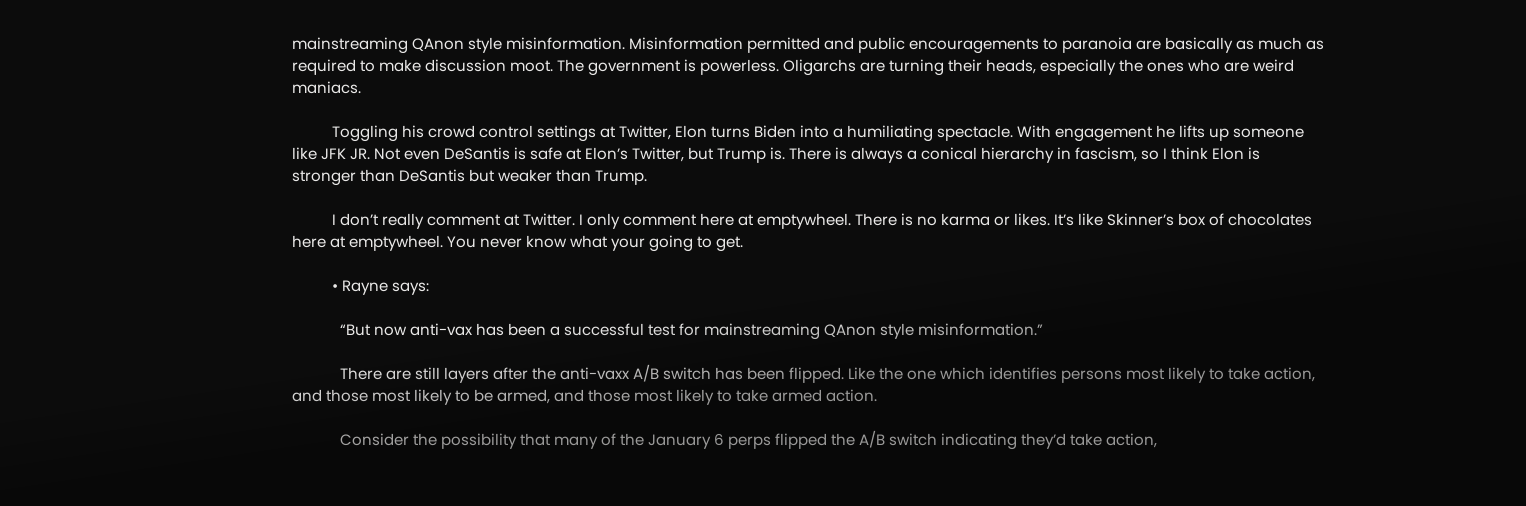mainstreaming QAnon style misinformation. Misinformation permitted and public encouragements to paranoia are basically as much as required to make discussion moot. The government is powerless. Oligarchs are turning their heads, especially the ones who are weird maniacs.

          Toggling his crowd control settings at Twitter, Elon turns Biden into a humiliating spectacle. With engagement he lifts up someone like JFK JR. Not even DeSantis is safe at Elon’s Twitter, but Trump is. There is always a conical hierarchy in fascism, so I think Elon is stronger than DeSantis but weaker than Trump.

          I don’t really comment at Twitter. I only comment here at emptywheel. There is no karma or likes. It’s like Skinner’s box of chocolates here at emptywheel. You never know what your going to get.

          • Rayne says:

            “But now anti-vax has been a successful test for mainstreaming QAnon style misinformation.”

            There are still layers after the anti-vaxx A/B switch has been flipped. Like the one which identifies persons most likely to take action, and those most likely to be armed, and those most likely to take armed action.

            Consider the possibility that many of the January 6 perps flipped the A/B switch indicating they’d take action,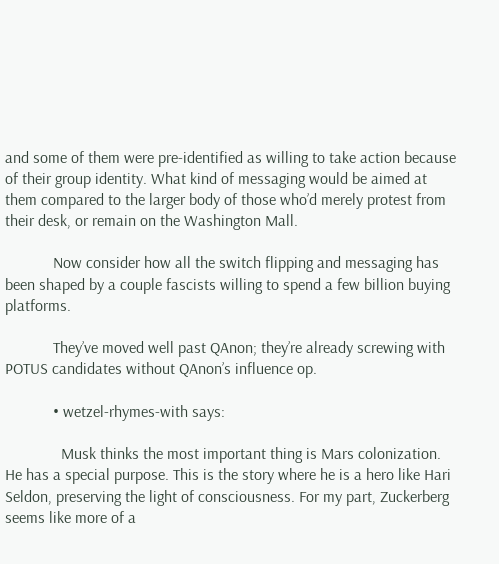and some of them were pre-identified as willing to take action because of their group identity. What kind of messaging would be aimed at them compared to the larger body of those who’d merely protest from their desk, or remain on the Washington Mall.

            Now consider how all the switch flipping and messaging has been shaped by a couple fascists willing to spend a few billion buying platforms.

            They’ve moved well past QAnon; they’re already screwing with POTUS candidates without QAnon’s influence op.

            • wetzel-rhymes-with says:

              Musk thinks the most important thing is Mars colonization. He has a special purpose. This is the story where he is a hero like Hari Seldon, preserving the light of consciousness. For my part, Zuckerberg seems like more of a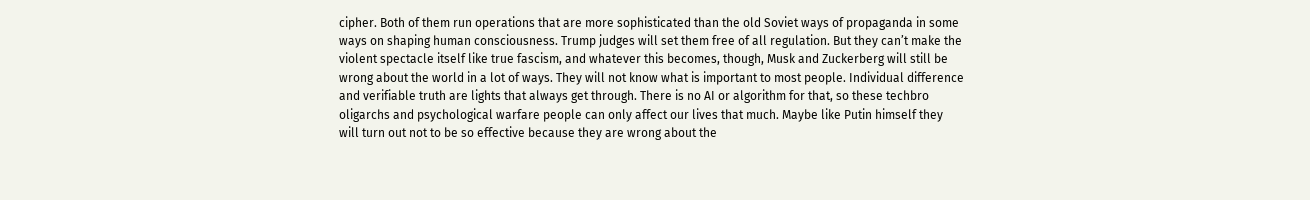cipher. Both of them run operations that are more sophisticated than the old Soviet ways of propaganda in some ways on shaping human consciousness. Trump judges will set them free of all regulation. But they can’t make the violent spectacle itself like true fascism, and whatever this becomes, though, Musk and Zuckerberg will still be wrong about the world in a lot of ways. They will not know what is important to most people. Individual difference and verifiable truth are lights that always get through. There is no AI or algorithm for that, so these techbro oligarchs and psychological warfare people can only affect our lives that much. Maybe like Putin himself they will turn out not to be so effective because they are wrong about the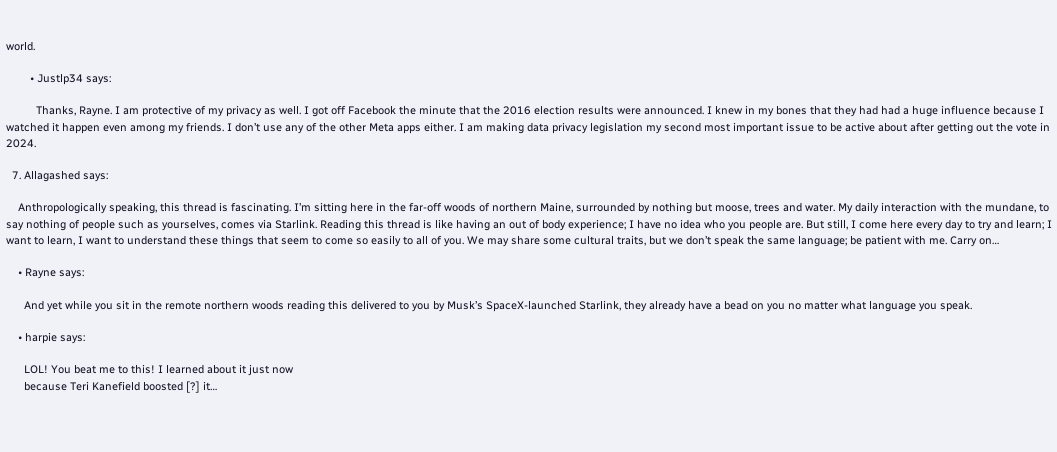world.

        • Justlp34 says:

          Thanks, Rayne. I am protective of my privacy as well. I got off Facebook the minute that the 2016 election results were announced. I knew in my bones that they had had a huge influence because I watched it happen even among my friends. I don’t use any of the other Meta apps either. I am making data privacy legislation my second most important issue to be active about after getting out the vote in 2024.

  7. Allagashed says:

    Anthropologically speaking, this thread is fascinating. I’m sitting here in the far-off woods of northern Maine, surrounded by nothing but moose, trees and water. My daily interaction with the mundane, to say nothing of people such as yourselves, comes via Starlink. Reading this thread is like having an out of body experience; I have no idea who you people are. But still, I come here every day to try and learn; I want to learn, I want to understand these things that seem to come so easily to all of you. We may share some cultural traits, but we don’t speak the same language; be patient with me. Carry on…

    • Rayne says:

      And yet while you sit in the remote northern woods reading this delivered to you by Musk’s SpaceX-launched Starlink, they already have a bead on you no matter what language you speak.

    • harpie says:

      LOL! You beat me to this! I learned about it just now
      because Teri Kanefield boosted [?] it…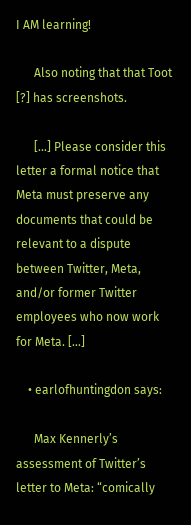I AM learning!

      Also noting that that Toot [?] has screenshots.

      […] Please consider this letter a formal notice that Meta must preserve any documents that could be relevant to a dispute between Twitter, Meta, and/or former Twitter employees who now work for Meta. […]

    • earlofhuntingdon says:

      Max Kennerly’s assessment of Twitter’s letter to Meta: “comically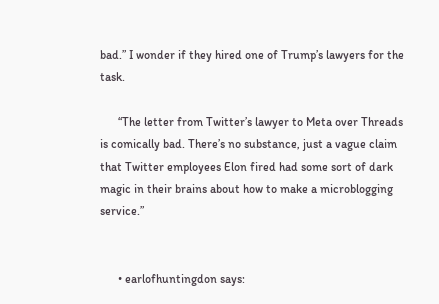bad.” I wonder if they hired one of Trump’s lawyers for the task.

      “The letter from Twitter’s lawyer to Meta over Threads is comically bad. There’s no substance, just a vague claim that Twitter employees Elon fired had some sort of dark magic in their brains about how to make a microblogging service.”


      • earlofhuntingdon says: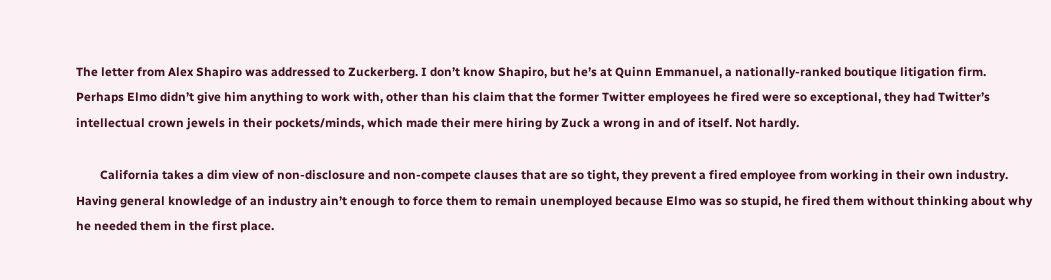The letter from Alex Shapiro was addressed to Zuckerberg. I don’t know Shapiro, but he’s at Quinn Emmanuel, a nationally-ranked boutique litigation firm. Perhaps Elmo didn’t give him anything to work with, other than his claim that the former Twitter employees he fired were so exceptional, they had Twitter’s intellectual crown jewels in their pockets/minds, which made their mere hiring by Zuck a wrong in and of itself. Not hardly.

        California takes a dim view of non-disclosure and non-compete clauses that are so tight, they prevent a fired employee from working in their own industry. Having general knowledge of an industry ain’t enough to force them to remain unemployed because Elmo was so stupid, he fired them without thinking about why he needed them in the first place.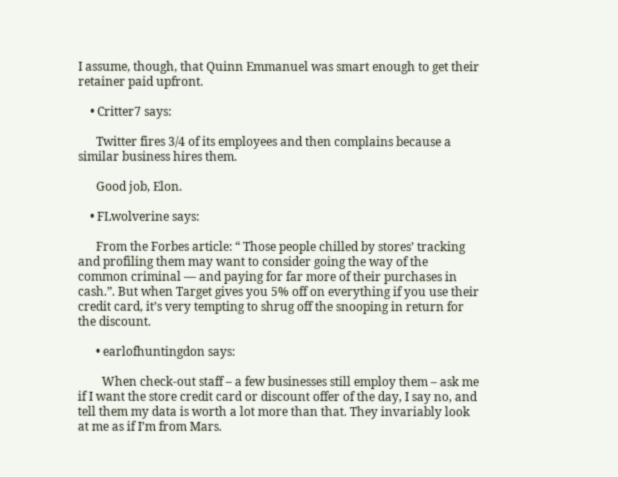I assume, though, that Quinn Emmanuel was smart enough to get their retainer paid upfront.

    • Critter7 says:

      Twitter fires 3/4 of its employees and then complains because a similar business hires them.

      Good job, Elon.

    • FLwolverine says:

      From the Forbes article: “ Those people chilled by stores’ tracking and profiling them may want to consider going the way of the common criminal — and paying for far more of their purchases in cash.”. But when Target gives you 5% off on everything if you use their credit card, it’s very tempting to shrug off the snooping in return for the discount.

      • earlofhuntingdon says:

        When check-out staff – a few businesses still employ them – ask me if I want the store credit card or discount offer of the day, I say no, and tell them my data is worth a lot more than that. They invariably look at me as if I’m from Mars.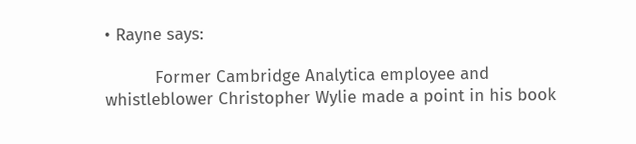• Rayne says:

          Former Cambridge Analytica employee and whistleblower Christopher Wylie made a point in his book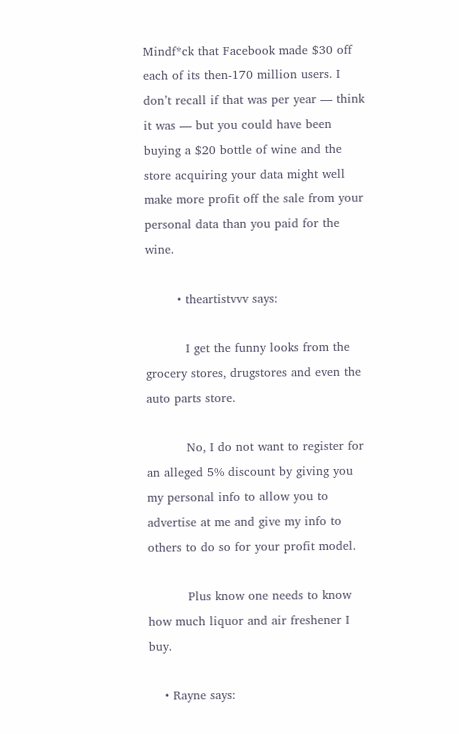Mindf*ck that Facebook made $30 off each of its then-170 million users. I don’t recall if that was per year — think it was — but you could have been buying a $20 bottle of wine and the store acquiring your data might well make more profit off the sale from your personal data than you paid for the wine.

        • theartistvvv says:

          I get the funny looks from the grocery stores, drugstores and even the auto parts store.

          No, I do not want to register for an alleged 5% discount by giving you my personal info to allow you to advertise at me and give my info to others to do so for your profit model.

          Plus know one needs to know how much liquor and air freshener I buy.

    • Rayne says: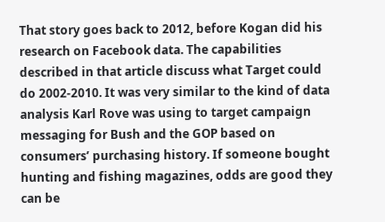That story goes back to 2012, before Kogan did his research on Facebook data. The capabilities described in that article discuss what Target could do 2002-2010. It was very similar to the kind of data analysis Karl Rove was using to target campaign messaging for Bush and the GOP based on consumers’ purchasing history. If someone bought hunting and fishing magazines, odds are good they can be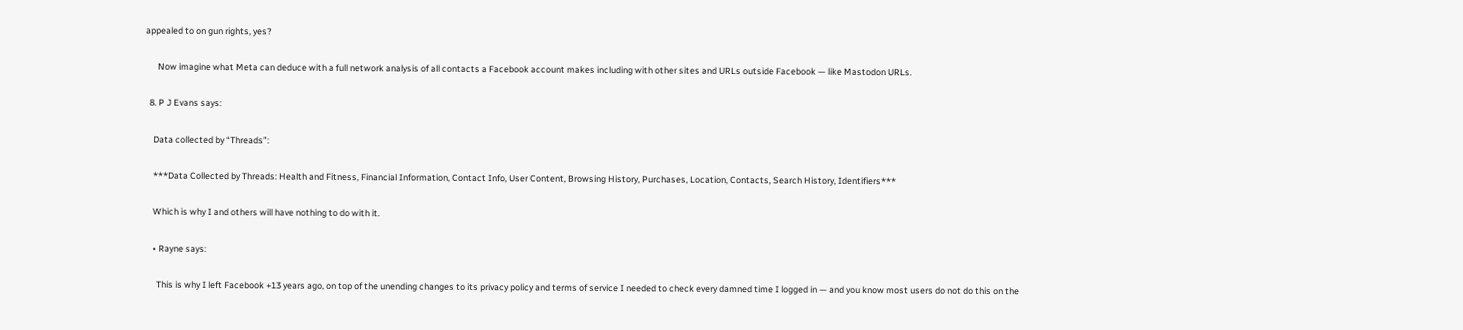appealed to on gun rights, yes?

      Now imagine what Meta can deduce with a full network analysis of all contacts a Facebook account makes including with other sites and URLs outside Facebook — like Mastodon URLs.

  8. P J Evans says:

    Data collected by “Threads”:

    ***Data Collected by Threads: Health and Fitness, Financial Information, Contact Info, User Content, Browsing History, Purchases, Location, Contacts, Search History, Identifiers***

    Which is why I and others will have nothing to do with it.

    • Rayne says:

      This is why I left Facebook +13 years ago, on top of the unending changes to its privacy policy and terms of service I needed to check every damned time I logged in — and you know most users do not do this on the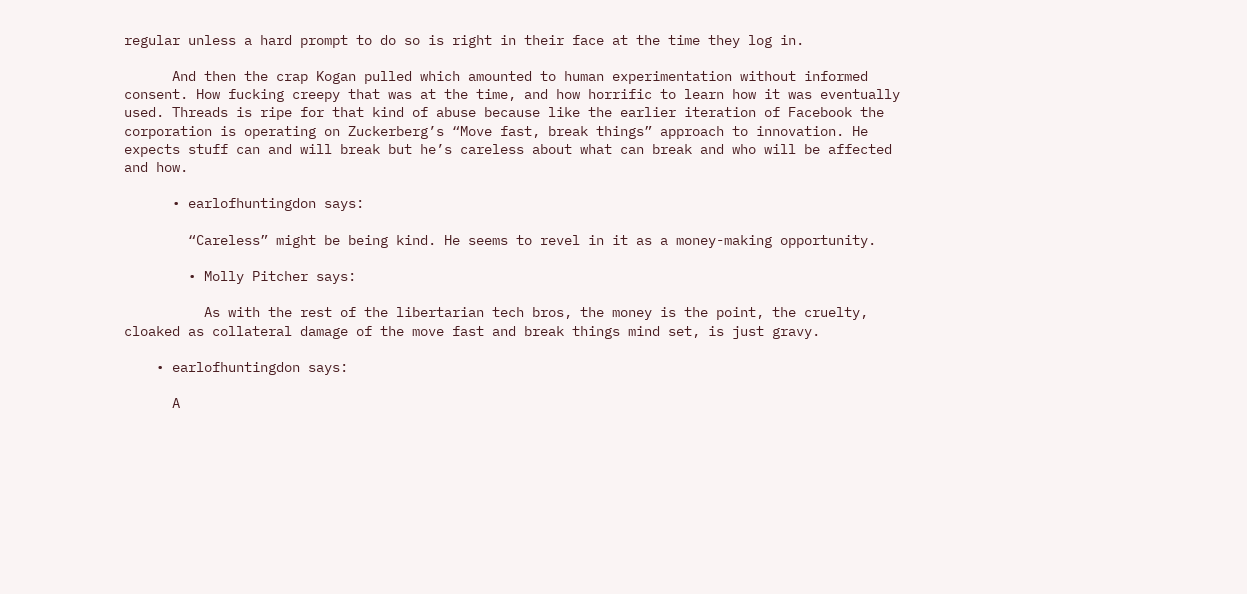regular unless a hard prompt to do so is right in their face at the time they log in.

      And then the crap Kogan pulled which amounted to human experimentation without informed consent. How fucking creepy that was at the time, and how horrific to learn how it was eventually used. Threads is ripe for that kind of abuse because like the earlier iteration of Facebook the corporation is operating on Zuckerberg’s “Move fast, break things” approach to innovation. He expects stuff can and will break but he’s careless about what can break and who will be affected and how.

      • earlofhuntingdon says:

        “Careless” might be being kind. He seems to revel in it as a money-making opportunity.

        • Molly Pitcher says:

          As with the rest of the libertarian tech bros, the money is the point, the cruelty, cloaked as collateral damage of the move fast and break things mind set, is just gravy.

    • earlofhuntingdon says:

      A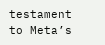testament to Meta’s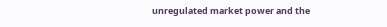unregulated market power and the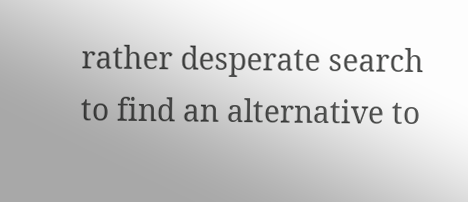rather desperate search to find an alternative to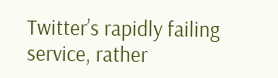Twitter’s rapidly failing service, rather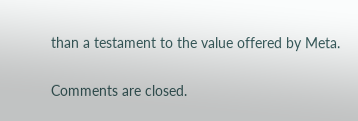than a testament to the value offered by Meta.

Comments are closed.